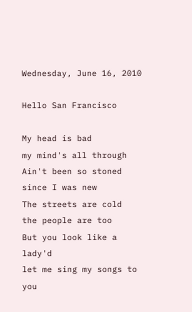Wednesday, June 16, 2010

Hello San Francisco

My head is bad
my mind's all through
Ain't been so stoned
since I was new
The streets are cold
the people are too
But you look like a lady'd
let me sing my songs to you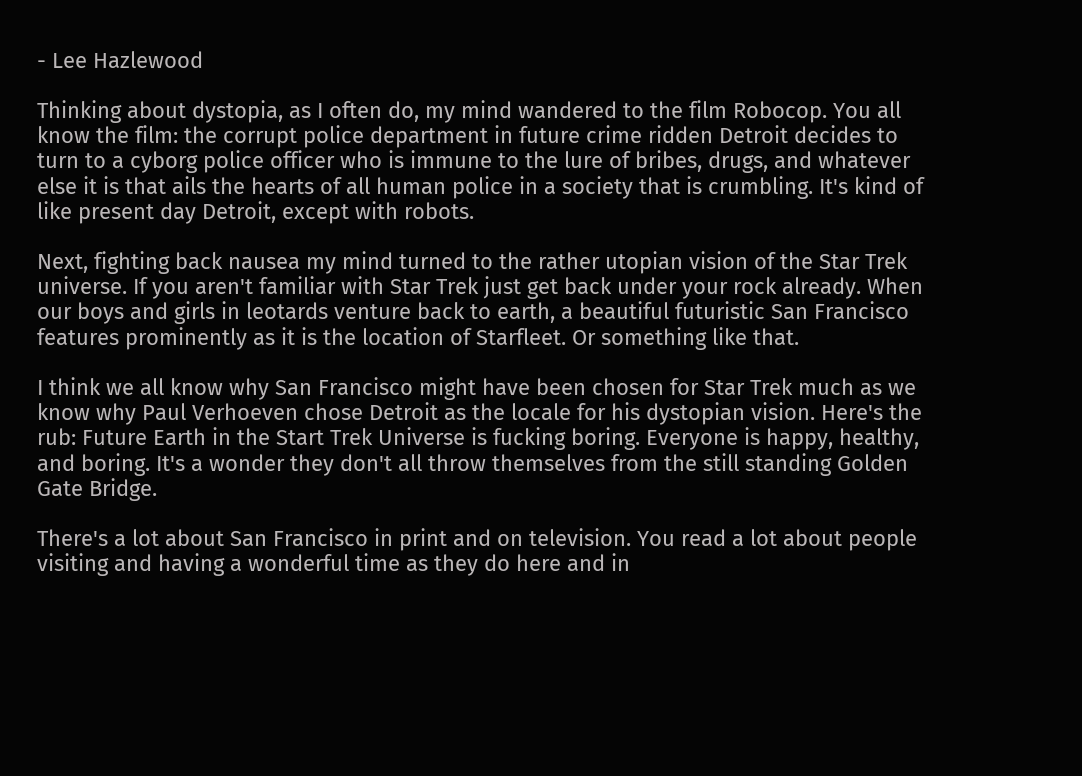- Lee Hazlewood

Thinking about dystopia, as I often do, my mind wandered to the film Robocop. You all know the film: the corrupt police department in future crime ridden Detroit decides to turn to a cyborg police officer who is immune to the lure of bribes, drugs, and whatever else it is that ails the hearts of all human police in a society that is crumbling. It's kind of like present day Detroit, except with robots.

Next, fighting back nausea my mind turned to the rather utopian vision of the Star Trek universe. If you aren't familiar with Star Trek just get back under your rock already. When our boys and girls in leotards venture back to earth, a beautiful futuristic San Francisco features prominently as it is the location of Starfleet. Or something like that.

I think we all know why San Francisco might have been chosen for Star Trek much as we know why Paul Verhoeven chose Detroit as the locale for his dystopian vision. Here's the rub: Future Earth in the Start Trek Universe is fucking boring. Everyone is happy, healthy, and boring. It's a wonder they don't all throw themselves from the still standing Golden Gate Bridge.

There's a lot about San Francisco in print and on television. You read a lot about people visiting and having a wonderful time as they do here and in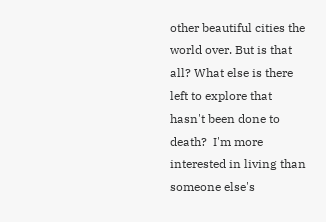other beautiful cities the world over. But is that all? What else is there left to explore that hasn't been done to death?  I'm more interested in living than someone else's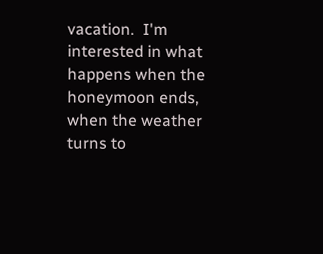vacation.  I'm interested in what happens when the honeymoon ends, when the weather turns to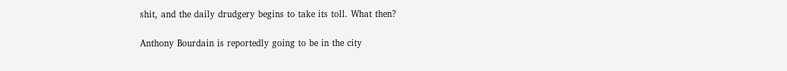shit, and the daily drudgery begins to take its toll. What then?

Anthony Bourdain is reportedly going to be in the city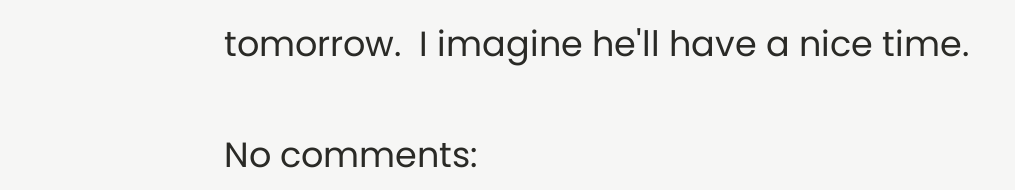tomorrow.  I imagine he'll have a nice time.

No comments: